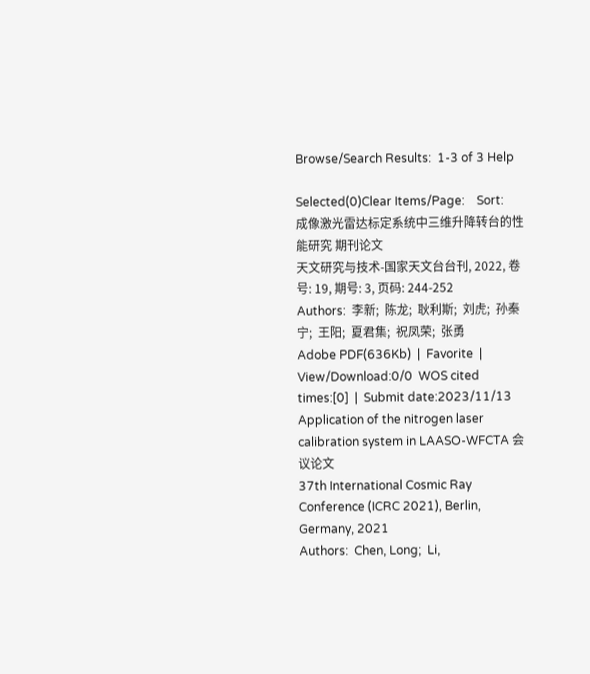Browse/Search Results:  1-3 of 3 Help

Selected(0)Clear Items/Page:    Sort:
成像激光雷达标定系统中三维升降转台的性能研究 期刊论文
天文研究与技术-国家天文台台刊, 2022, 卷号: 19, 期号: 3, 页码: 244-252
Authors:  李新;  陈龙;  耿利斯;  刘虎;  孙秦宁;  王阳;  夏君集;  祝凤荣;  张勇
Adobe PDF(636Kb)  |  Favorite  |  View/Download:0/0  WOS cited times:[0]  |  Submit date:2023/11/13
Application of the nitrogen laser calibration system in LAASO-WFCTA 会议论文
37th International Cosmic Ray Conference (ICRC 2021), Berlin, Germany, 2021
Authors:  Chen, Long;  Li,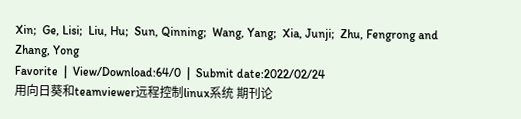Xin;  Ge, Lisi;  Liu, Hu;  Sun, Qinning;  Wang, Yang;  Xia, Junji;  Zhu, Fengrong and Zhang, Yong
Favorite  |  View/Download:64/0  |  Submit date:2022/02/24
用向日葵和teamviewer远程控制linux系统 期刊论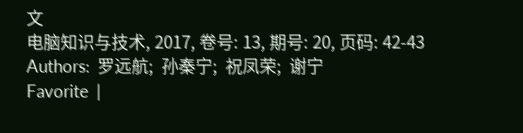文
电脑知识与技术, 2017, 卷号: 13, 期号: 20, 页码: 42-43
Authors:  罗远航;  孙秦宁;  祝凤荣;  谢宁
Favorite  |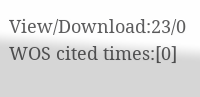View/Download:23/0  WOS cited times:[0]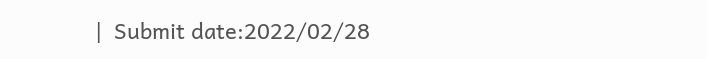|  Submit date:2022/02/28